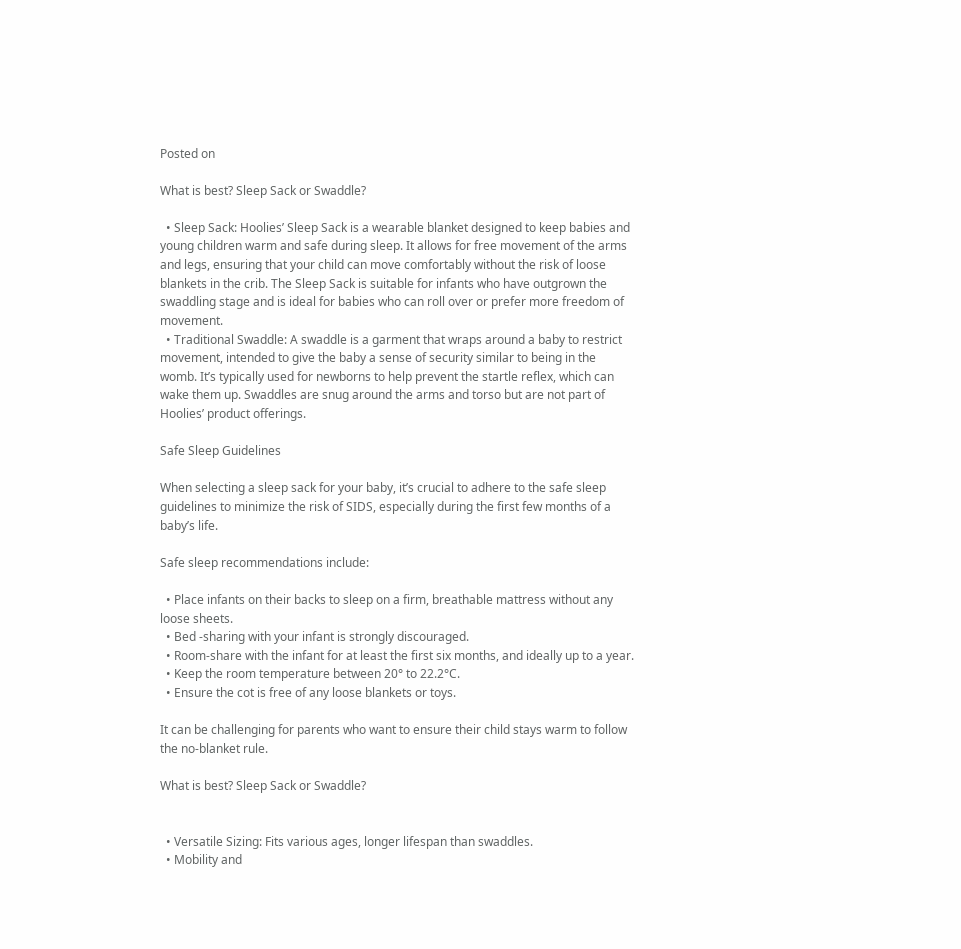Posted on

What is best? Sleep Sack or Swaddle?

  • Sleep Sack: Hoolies’ Sleep Sack is a wearable blanket designed to keep babies and young children warm and safe during sleep. It allows for free movement of the arms and legs, ensuring that your child can move comfortably without the risk of loose blankets in the crib. The Sleep Sack is suitable for infants who have outgrown the swaddling stage and is ideal for babies who can roll over or prefer more freedom of movement.
  • Traditional Swaddle: A swaddle is a garment that wraps around a baby to restrict movement, intended to give the baby a sense of security similar to being in the womb. It’s typically used for newborns to help prevent the startle reflex, which can wake them up. Swaddles are snug around the arms and torso but are not part of Hoolies’ product offerings.

Safe Sleep Guidelines

When selecting a sleep sack for your baby, it’s crucial to adhere to the safe sleep guidelines to minimize the risk of SIDS, especially during the first few months of a baby’s life.

Safe sleep recommendations include:

  • Place infants on their backs to sleep on a firm, breathable mattress without any loose sheets.
  • Bed -sharing with your infant is strongly discouraged.
  • Room-share with the infant for at least the first six months, and ideally up to a year.
  • Keep the room temperature between 20° to 22.2°C.
  • Ensure the cot is free of any loose blankets or toys.

It can be challenging for parents who want to ensure their child stays warm to follow the no-blanket rule.

What is best? Sleep Sack or Swaddle?


  • Versatile Sizing: Fits various ages, longer lifespan than swaddles.
  • Mobility and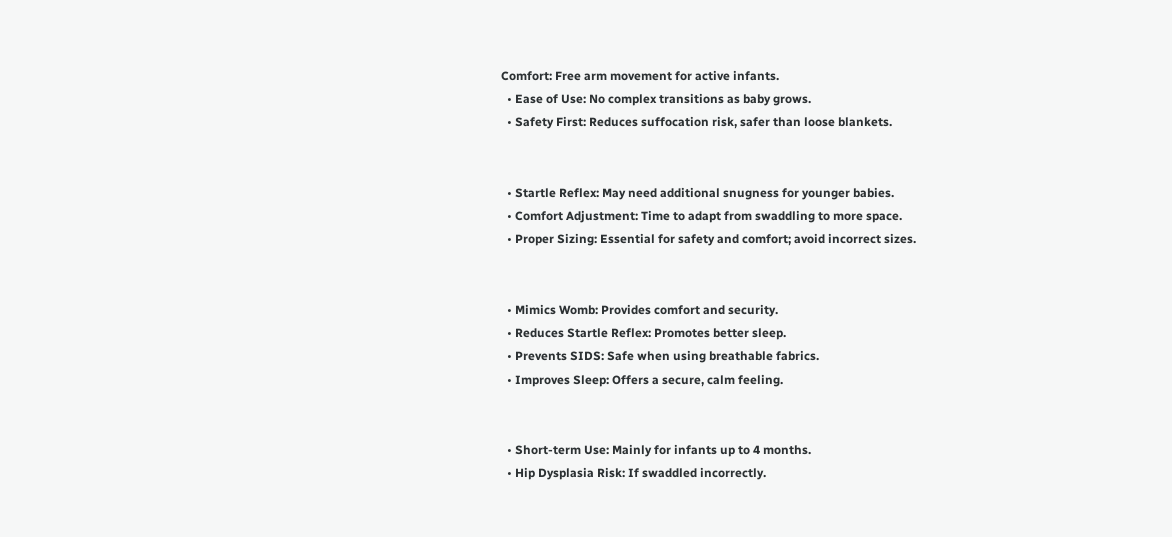Comfort: Free arm movement for active infants.
  • Ease of Use: No complex transitions as baby grows.
  • Safety First: Reduces suffocation risk, safer than loose blankets.


  • Startle Reflex: May need additional snugness for younger babies.
  • Comfort Adjustment: Time to adapt from swaddling to more space.
  • Proper Sizing: Essential for safety and comfort; avoid incorrect sizes.


  • Mimics Womb: Provides comfort and security.
  • Reduces Startle Reflex: Promotes better sleep.
  • Prevents SIDS: Safe when using breathable fabrics.
  • Improves Sleep: Offers a secure, calm feeling.


  • Short-term Use: Mainly for infants up to 4 months.
  • Hip Dysplasia Risk: If swaddled incorrectly.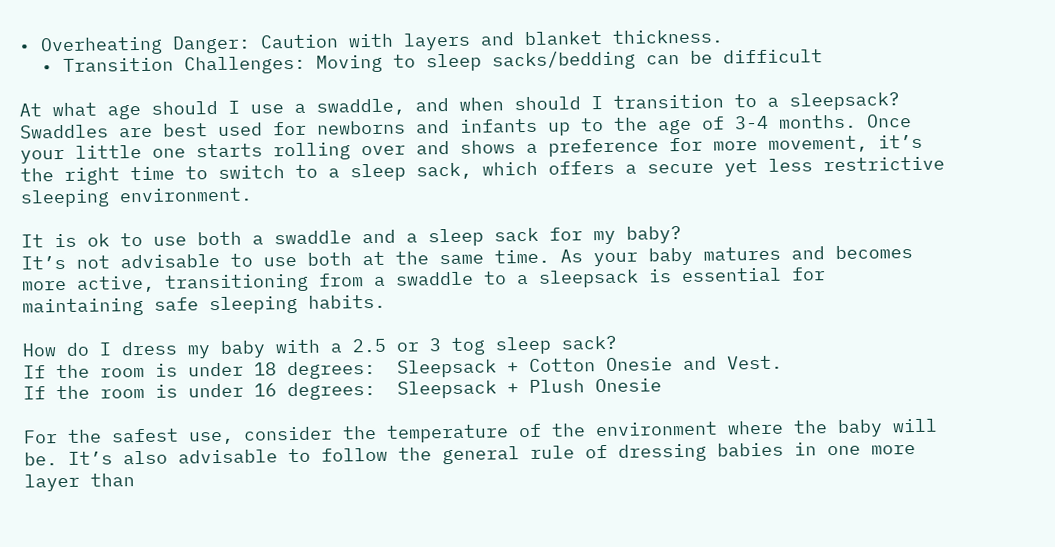• Overheating Danger: Caution with layers and blanket thickness.
  • Transition Challenges: Moving to sleep sacks/bedding can be difficult

At what age should I use a swaddle, and when should I transition to a sleepsack?
Swaddles are best used for newborns and infants up to the age of 3-4 months. Once your little one starts rolling over and shows a preference for more movement, it’s the right time to switch to a sleep sack, which offers a secure yet less restrictive sleeping environment.

It is ok to use both a swaddle and a sleep sack for my baby?
It’s not advisable to use both at the same time. As your baby matures and becomes more active, transitioning from a swaddle to a sleepsack is essential for maintaining safe sleeping habits.

How do I dress my baby with a 2.5 or 3 tog sleep sack?
If the room is under 18 degrees:  Sleepsack + Cotton Onesie and Vest.
If the room is under 16 degrees:  Sleepsack + Plush Onesie

For the safest use, consider the temperature of the environment where the baby will be. It’s also advisable to follow the general rule of dressing babies in one more layer than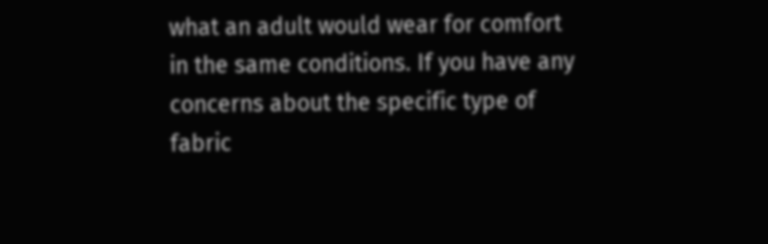what an adult would wear for comfort in the same conditions. If you have any concerns about the specific type of fabric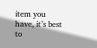item you have, it’s best to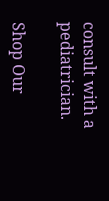consult with a pediatrician.

Shop Our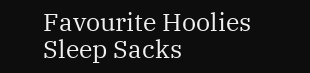Favourite Hoolies Sleep Sacks